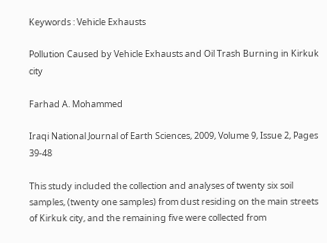Keywords : Vehicle Exhausts

Pollution Caused by Vehicle Exhausts and Oil Trash Burning in Kirkuk city

Farhad A. Mohammed

Iraqi National Journal of Earth Sciences, 2009, Volume 9, Issue 2, Pages 39-48

This study included the collection and analyses of twenty six soil samples, (twenty one samples) from dust residing on the main streets of Kirkuk city, and the remaining five were collected from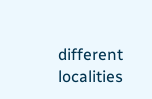different localities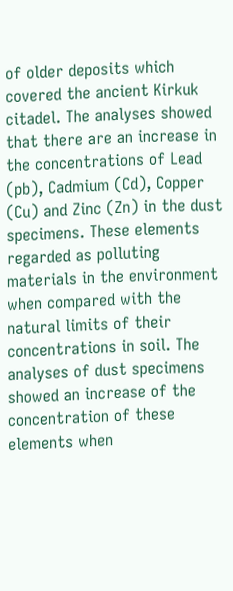of older deposits which covered the ancient Kirkuk citadel. The analyses showed that there are an increase in the concentrations of Lead (pb), Cadmium (Cd), Copper (Cu) and Zinc (Zn) in the dust specimens. These elements regarded as polluting materials in the environment when compared with the natural limits of their concentrations in soil. The analyses of dust specimens showed an increase of the concentration of these elements when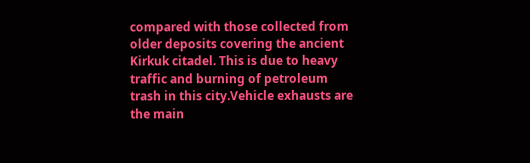compared with those collected from older deposits covering the ancient Kirkuk citadel. This is due to heavy traffic and burning of petroleum trash in this city.Vehicle exhausts are the main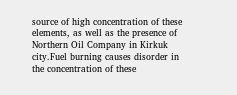source of high concentration of these elements, as well as the presence of Northern Oil Company in Kirkuk city.Fuel burning causes disorder in the concentration of these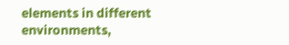elements in different environments,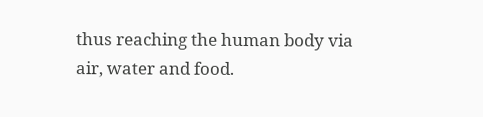thus reaching the human body via air, water and food.